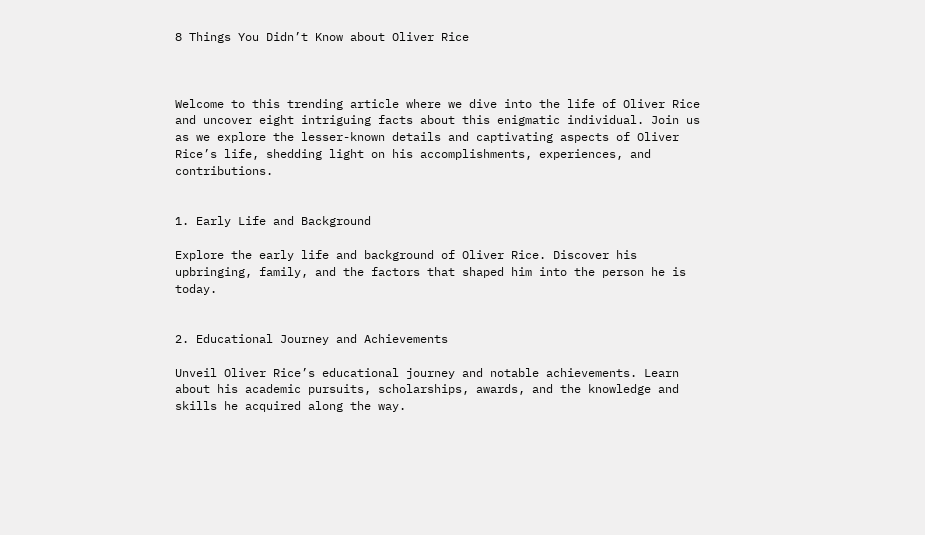8 Things You Didn’t Know about Oliver Rice



Welcome to this trending article where we dive into the life of Oliver Rice and uncover eight intriguing facts about this enigmatic individual. Join us as we explore the lesser-known details and captivating aspects of Oliver Rice’s life, shedding light on his accomplishments, experiences, and contributions.


1. Early Life and Background

Explore the early life and background of Oliver Rice. Discover his upbringing, family, and the factors that shaped him into the person he is today.


2. Educational Journey and Achievements

Unveil Oliver Rice’s educational journey and notable achievements. Learn about his academic pursuits, scholarships, awards, and the knowledge and skills he acquired along the way.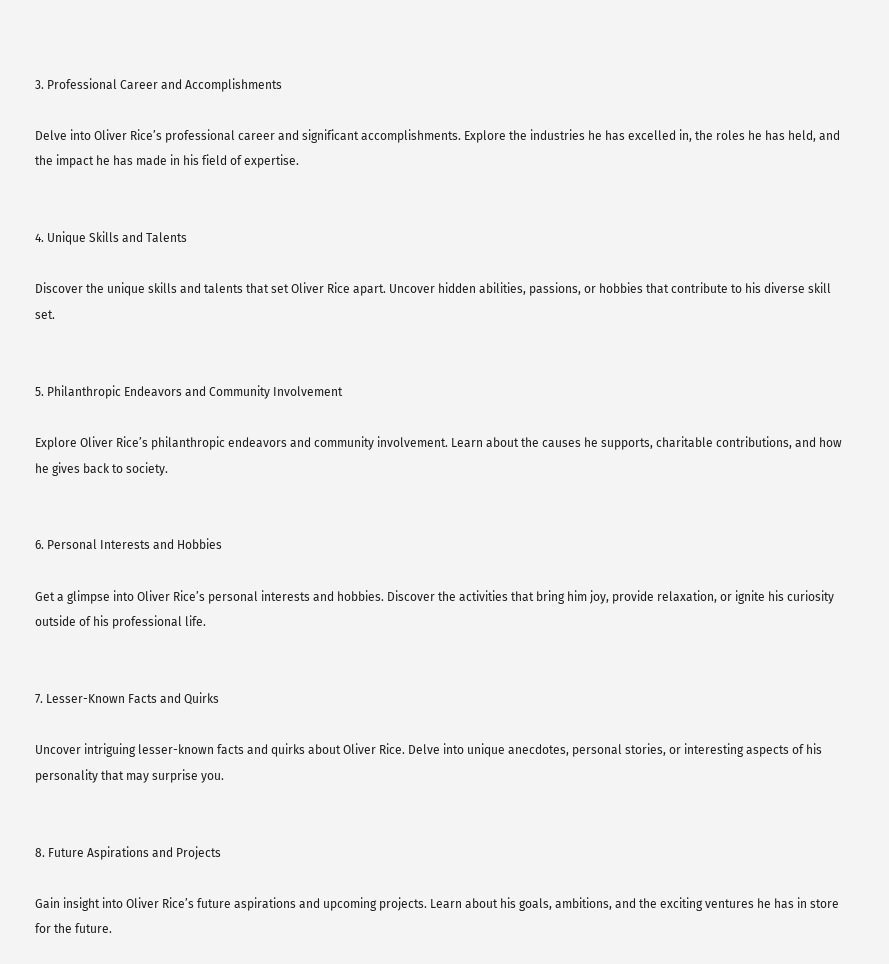3. Professional Career and Accomplishments

Delve into Oliver Rice’s professional career and significant accomplishments. Explore the industries he has excelled in, the roles he has held, and the impact he has made in his field of expertise.


4. Unique Skills and Talents

Discover the unique skills and talents that set Oliver Rice apart. Uncover hidden abilities, passions, or hobbies that contribute to his diverse skill set.


5. Philanthropic Endeavors and Community Involvement

Explore Oliver Rice’s philanthropic endeavors and community involvement. Learn about the causes he supports, charitable contributions, and how he gives back to society.


6. Personal Interests and Hobbies

Get a glimpse into Oliver Rice’s personal interests and hobbies. Discover the activities that bring him joy, provide relaxation, or ignite his curiosity outside of his professional life.


7. Lesser-Known Facts and Quirks

Uncover intriguing lesser-known facts and quirks about Oliver Rice. Delve into unique anecdotes, personal stories, or interesting aspects of his personality that may surprise you.


8. Future Aspirations and Projects

Gain insight into Oliver Rice’s future aspirations and upcoming projects. Learn about his goals, ambitions, and the exciting ventures he has in store for the future.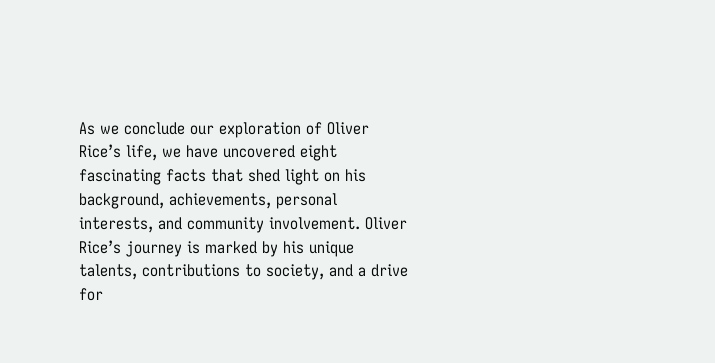As we conclude our exploration of Oliver Rice’s life, we have uncovered eight fascinating facts that shed light on his background, achievements, personal interests, and community involvement. Oliver Rice’s journey is marked by his unique talents, contributions to society, and a drive for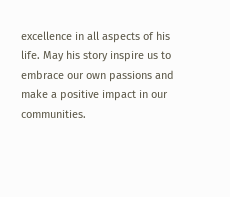excellence in all aspects of his life. May his story inspire us to embrace our own passions and make a positive impact in our communities.